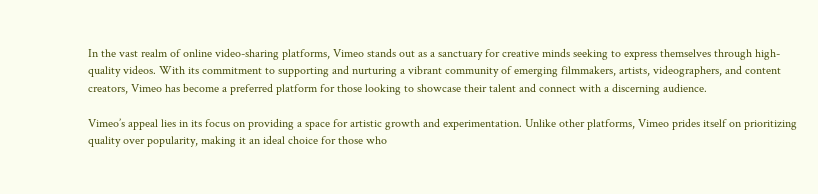In the vast realm of online video-sharing platforms, Vimeo stands out as a sanctuary for creative minds seeking to express themselves through high-quality videos. With its commitment to supporting and nurturing a vibrant community of emerging filmmakers, artists, videographers, and content creators, Vimeo has become a preferred platform for those looking to showcase their talent and connect with a discerning audience.

Vimeo’s appeal lies in its focus on providing a space for artistic growth and experimentation. Unlike other platforms, Vimeo prides itself on prioritizing quality over popularity, making it an ideal choice for those who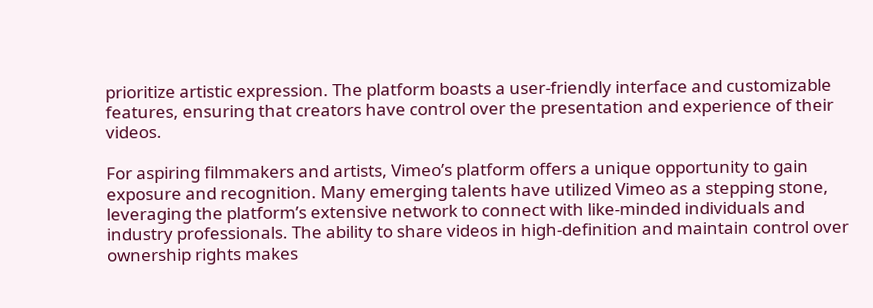prioritize artistic expression. The platform boasts a user-friendly interface and customizable features, ensuring that creators have control over the presentation and experience of their videos.

For aspiring filmmakers and artists, Vimeo’s platform offers a unique opportunity to gain exposure and recognition. Many emerging talents have utilized Vimeo as a stepping stone, leveraging the platform’s extensive network to connect with like-minded individuals and industry professionals. The ability to share videos in high-definition and maintain control over ownership rights makes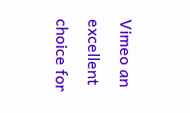Vimeo an excellent choice for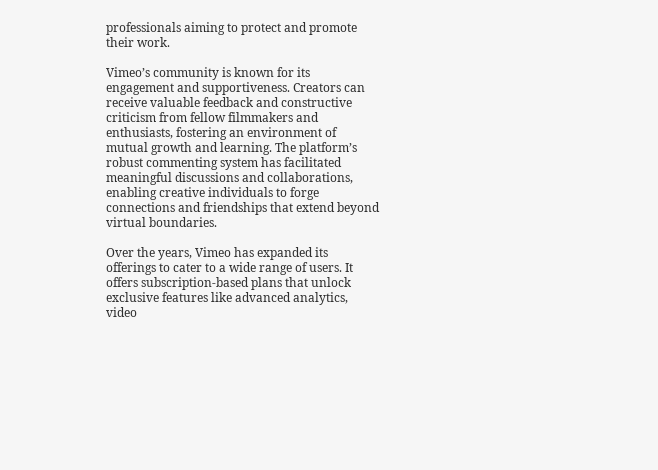professionals aiming to protect and promote their work.

Vimeo’s community is known for its engagement and supportiveness. Creators can receive valuable feedback and constructive criticism from fellow filmmakers and enthusiasts, fostering an environment of mutual growth and learning. The platform’s robust commenting system has facilitated meaningful discussions and collaborations, enabling creative individuals to forge connections and friendships that extend beyond virtual boundaries.

Over the years, Vimeo has expanded its offerings to cater to a wide range of users. It offers subscription-based plans that unlock exclusive features like advanced analytics, video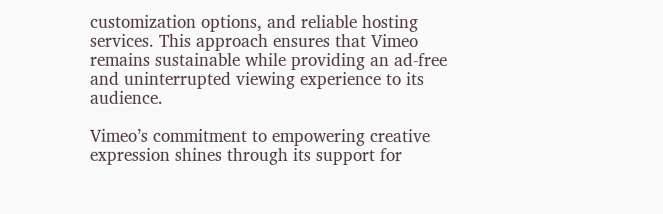customization options, and reliable hosting services. This approach ensures that Vimeo remains sustainable while providing an ad-free and uninterrupted viewing experience to its audience.

Vimeo’s commitment to empowering creative expression shines through its support for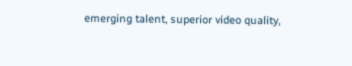emerging talent, superior video quality,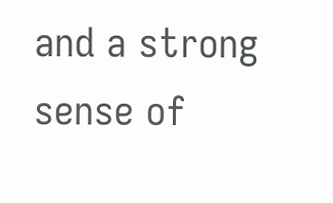and a strong sense of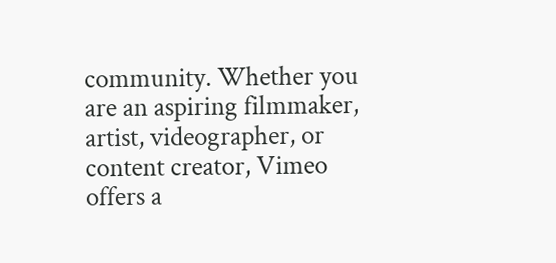community. Whether you are an aspiring filmmaker, artist, videographer, or content creator, Vimeo offers a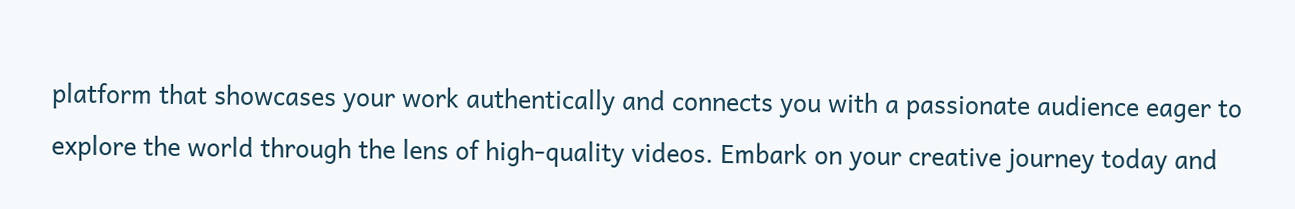platform that showcases your work authentically and connects you with a passionate audience eager to explore the world through the lens of high-quality videos. Embark on your creative journey today and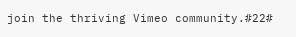join the thriving Vimeo community.#22#